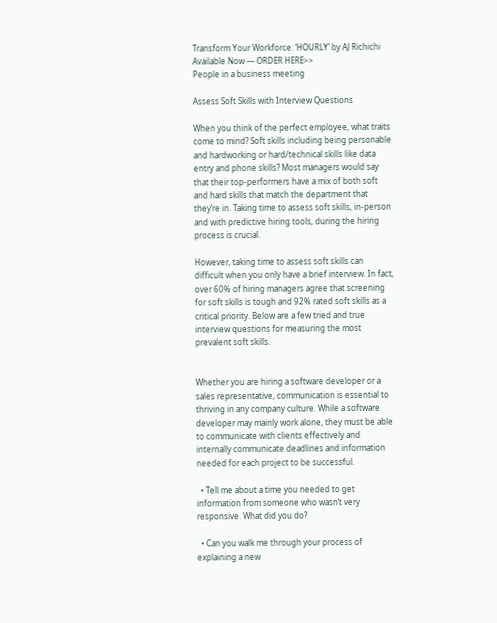Transform Your Workforce: ‘HOURLY’ by AJ Richichi Available Now — ORDER HERE>>
People in a business meeting

Assess Soft Skills with Interview Questions

When you think of the perfect employee, what traits come to mind? Soft skills including being personable and hardworking or hard/technical skills like data entry and phone skills? Most managers would say that their top-performers have a mix of both soft and hard skills that match the department that they’re in. Taking time to assess soft skills, in-person and with predictive hiring tools, during the hiring process is crucial.

However, taking time to assess soft skills can difficult when you only have a brief interview. In fact, over 60% of hiring managers agree that screening for soft skills is tough and 92% rated soft skills as a critical priority. Below are a few tried and true interview questions for measuring the most prevalent soft skills.


Whether you are hiring a software developer or a sales representative, communication is essential to thriving in any company culture. While a software developer may mainly work alone, they must be able to communicate with clients effectively and internally communicate deadlines and information needed for each project to be successful.

  • Tell me about a time you needed to get information from someone who wasn’t very responsive. What did you do?

  • Can you walk me through your process of explaining a new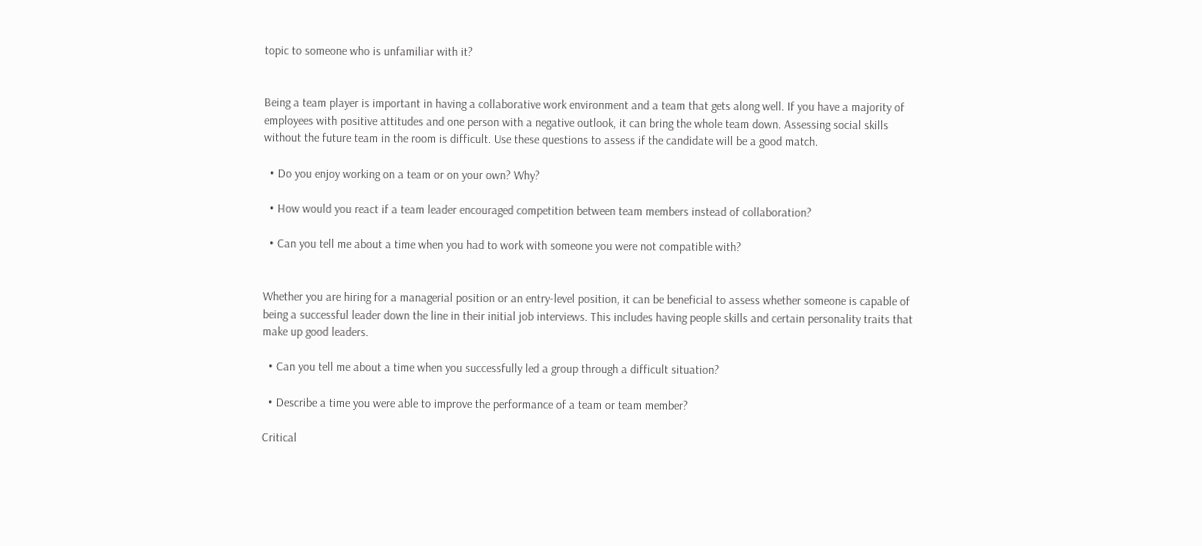topic to someone who is unfamiliar with it?


Being a team player is important in having a collaborative work environment and a team that gets along well. If you have a majority of employees with positive attitudes and one person with a negative outlook, it can bring the whole team down. Assessing social skills without the future team in the room is difficult. Use these questions to assess if the candidate will be a good match.

  • Do you enjoy working on a team or on your own? Why?

  • How would you react if a team leader encouraged competition between team members instead of collaboration?

  • Can you tell me about a time when you had to work with someone you were not compatible with?


Whether you are hiring for a managerial position or an entry-level position, it can be beneficial to assess whether someone is capable of being a successful leader down the line in their initial job interviews. This includes having people skills and certain personality traits that make up good leaders.

  • Can you tell me about a time when you successfully led a group through a difficult situation?

  • Describe a time you were able to improve the performance of a team or team member?

Critical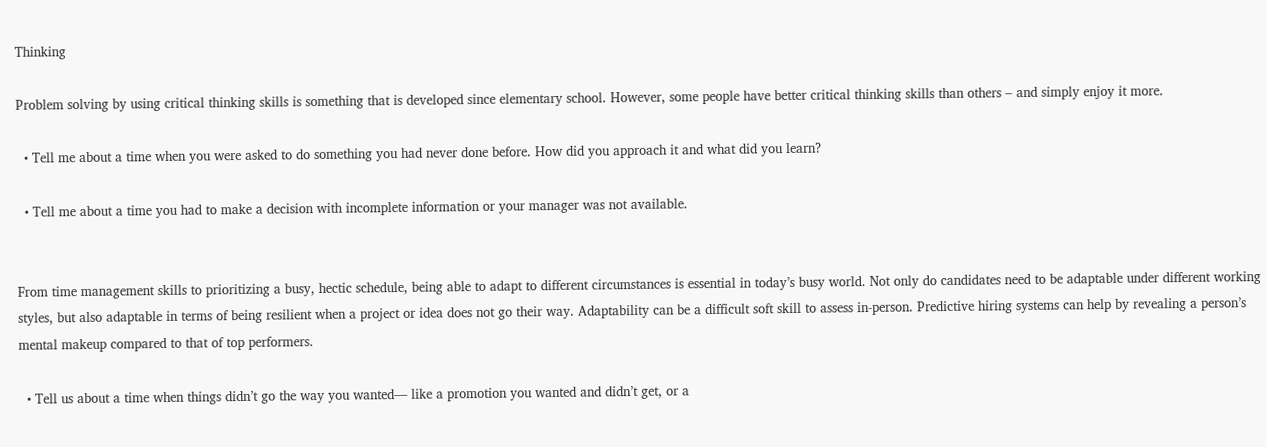Thinking

Problem solving by using critical thinking skills is something that is developed since elementary school. However, some people have better critical thinking skills than others – and simply enjoy it more.

  • Tell me about a time when you were asked to do something you had never done before. How did you approach it and what did you learn?

  • Tell me about a time you had to make a decision with incomplete information or your manager was not available.


From time management skills to prioritizing a busy, hectic schedule, being able to adapt to different circumstances is essential in today’s busy world. Not only do candidates need to be adaptable under different working styles, but also adaptable in terms of being resilient when a project or idea does not go their way. Adaptability can be a difficult soft skill to assess in-person. Predictive hiring systems can help by revealing a person’s mental makeup compared to that of top performers.

  • Tell us about a time when things didn’t go the way you wanted— like a promotion you wanted and didn’t get, or a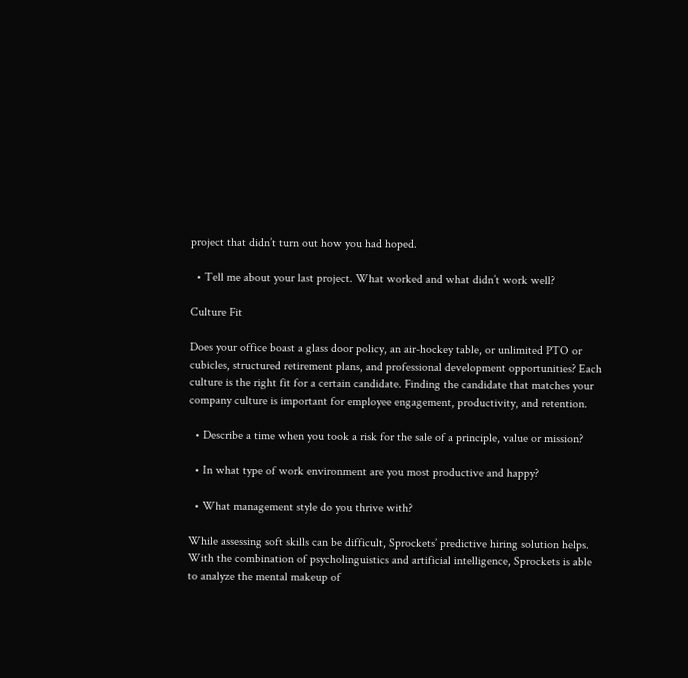project that didn’t turn out how you had hoped.

  • Tell me about your last project. What worked and what didn’t work well?

Culture Fit

Does your office boast a glass door policy, an air-hockey table, or unlimited PTO or cubicles, structured retirement plans, and professional development opportunities? Each culture is the right fit for a certain candidate. Finding the candidate that matches your company culture is important for employee engagement, productivity, and retention.

  • Describe a time when you took a risk for the sale of a principle, value or mission?

  • In what type of work environment are you most productive and happy?

  • What management style do you thrive with?

While assessing soft skills can be difficult, Sprockets’ predictive hiring solution helps. With the combination of psycholinguistics and artificial intelligence, Sprockets is able to analyze the mental makeup of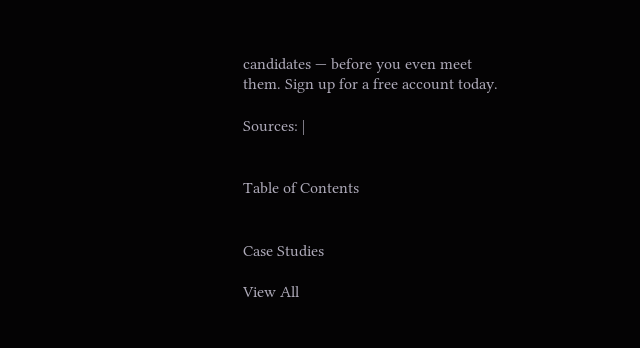candidates — before you even meet them. Sign up for a free account today.

Sources: |


Table of Contents


Case Studies

View All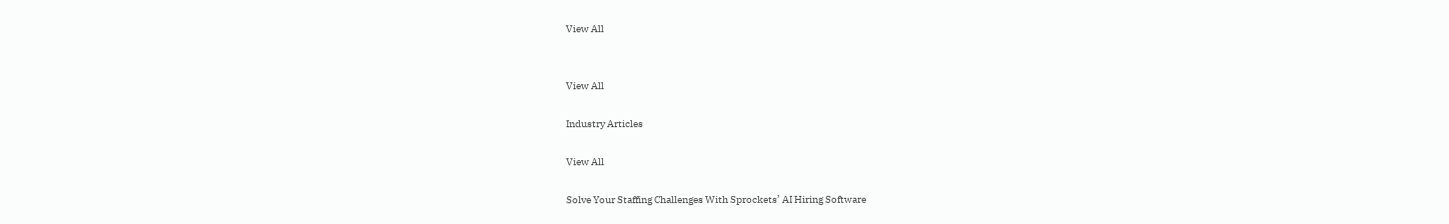View All


View All

Industry Articles

View All

Solve Your Staffing Challenges With Sprockets’ AI Hiring Software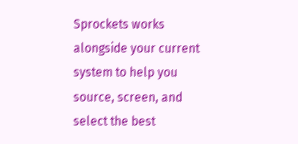Sprockets works alongside your current system to help you source, screen, and select the best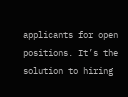applicants for open positions. It’s the solution to hiring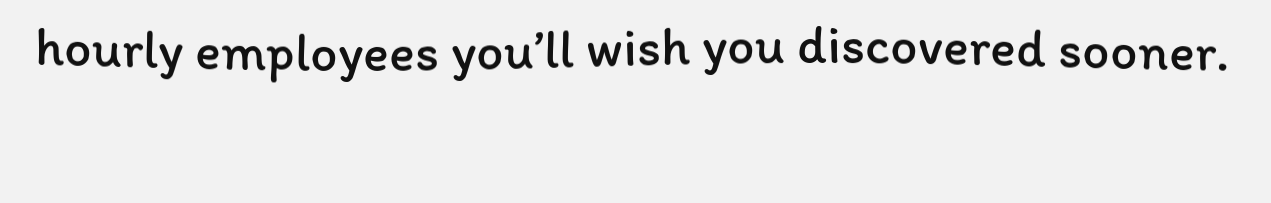hourly employees you’ll wish you discovered sooner.